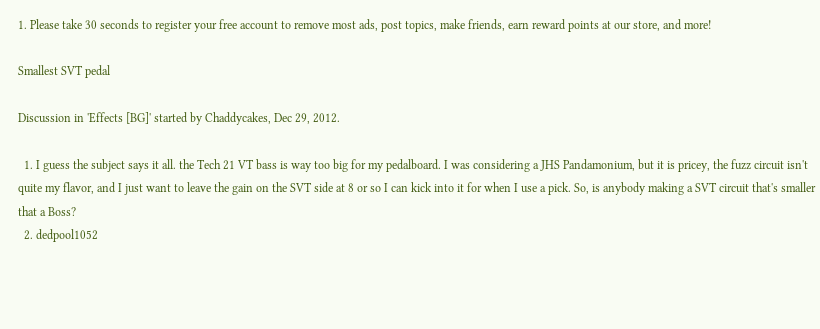1. Please take 30 seconds to register your free account to remove most ads, post topics, make friends, earn reward points at our store, and more!

Smallest SVT pedal

Discussion in 'Effects [BG]' started by Chaddycakes, Dec 29, 2012.

  1. I guess the subject says it all. the Tech 21 VT bass is way too big for my pedalboard. I was considering a JHS Pandamonium, but it is pricey, the fuzz circuit isn't quite my flavor, and I just want to leave the gain on the SVT side at 8 or so I can kick into it for when I use a pick. So, is anybody making a SVT circuit that's smaller that a Boss?
  2. dedpool1052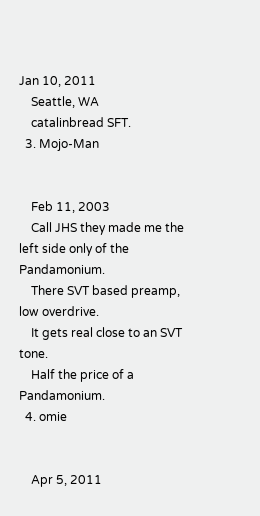Jan 10, 2011
    Seattle, WA
    catalinbread SFT.
  3. Mojo-Man


    Feb 11, 2003
    Call JHS they made me the left side only of the Pandamonium.
    There SVT based preamp, low overdrive.
    It gets real close to an SVT tone.
    Half the price of a Pandamonium.
  4. omie


    Apr 5, 2011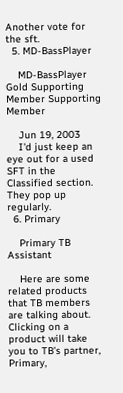Another vote for the sft.
  5. MD-BassPlayer

    MD-BassPlayer Gold Supporting Member Supporting Member

    Jun 19, 2003
    I'd just keep an eye out for a used SFT in the Classified section. They pop up regularly.
  6. Primary

    Primary TB Assistant

    Here are some related products that TB members are talking about. Clicking on a product will take you to TB’s partner, Primary,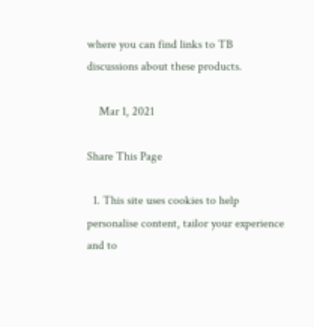where you can find links to TB discussions about these products.

    Mar 1, 2021

Share This Page

  1. This site uses cookies to help personalise content, tailor your experience and to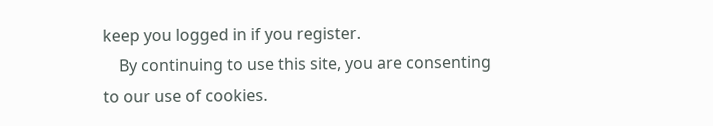keep you logged in if you register.
    By continuing to use this site, you are consenting to our use of cookies.